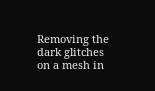Removing the dark glitches on a mesh in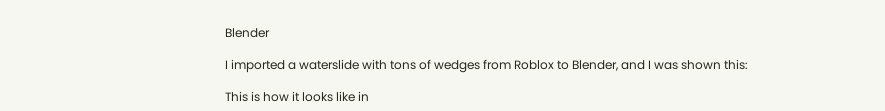Blender

I imported a waterslide with tons of wedges from Roblox to Blender, and I was shown this:

This is how it looks like in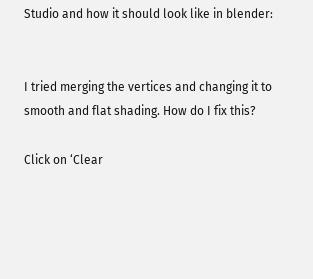Studio and how it should look like in blender:


I tried merging the vertices and changing it to smooth and flat shading. How do I fix this?

Click on ‘Clear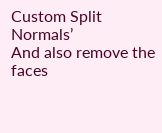Custom Split Normals’
And also remove the faces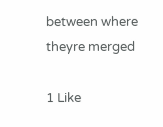between where theyre merged

1 Like